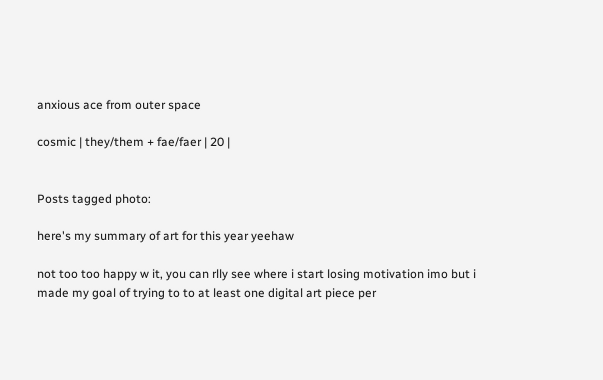anxious ace from outer space

cosmic | they/them + fae/faer | 20 |


Posts tagged photo:

here's my summary of art for this year yeehaw

not too too happy w it, you can rlly see where i start losing motivation imo but i made my goal of trying to to at least one digital art piece per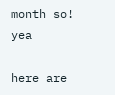month so! yea

here are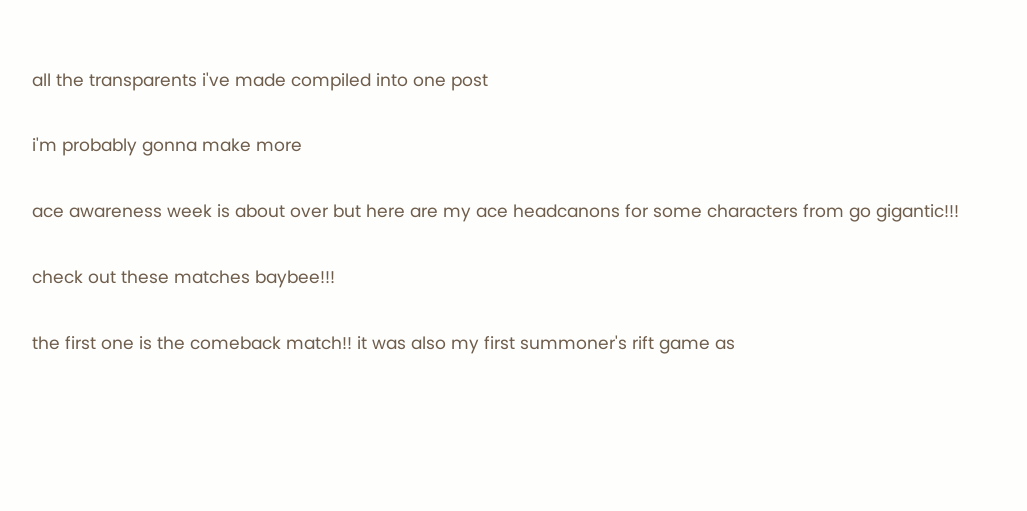all the transparents i've made compiled into one post

i'm probably gonna make more

ace awareness week is about over but here are my ace headcanons for some characters from go gigantic!!!

check out these matches baybee!!!

the first one is the comeback match!! it was also my first summoner's rift game as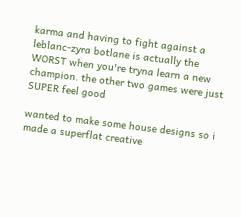karma and having to fight against a leblanc-zyra botlane is actually the WORST when you're tryna learn a new champion. the other two games were just SUPER feel good

wanted to make some house designs so i made a superflat creative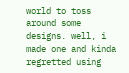world to toss around some designs. well, i made one and kinda regretted using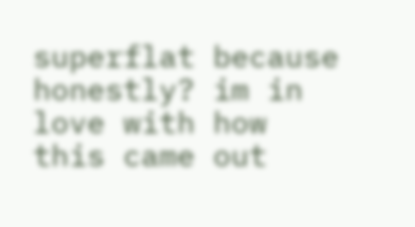superflat because honestly? im in love with how this came out